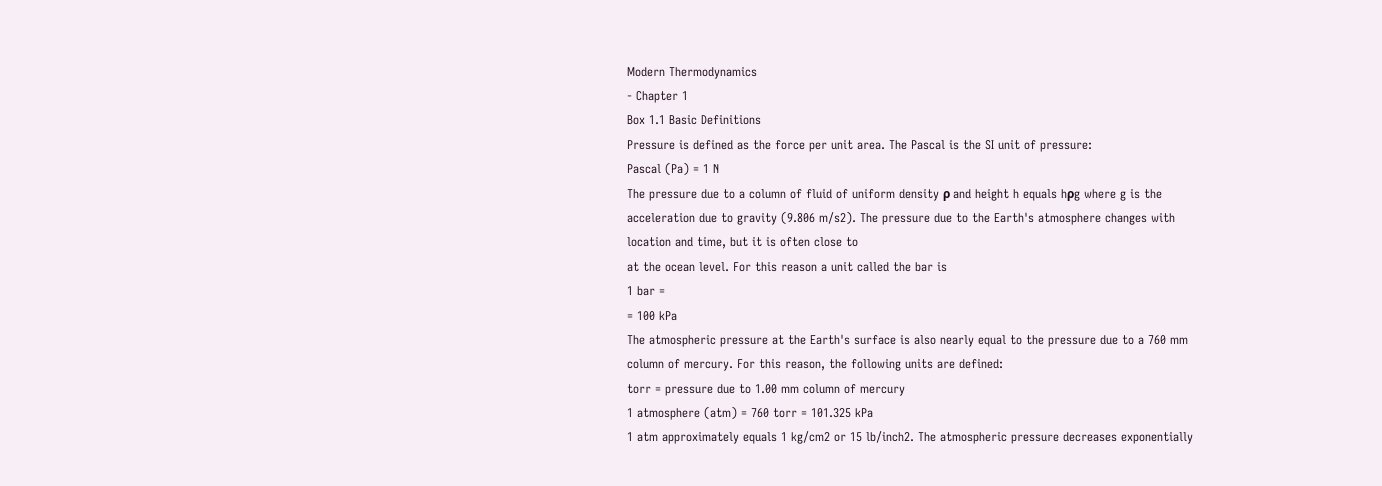Modern Thermodynamics
- Chapter 1
Box 1.1 Basic Definitions
Pressure is defined as the force per unit area. The Pascal is the SI unit of pressure:
Pascal (Pa) = 1 N
The pressure due to a column of fluid of uniform density ρ and height h equals hρg where g is the
acceleration due to gravity (9.806 m/s2). The pressure due to the Earth's atmosphere changes with
location and time, but it is often close to
at the ocean level. For this reason a unit called the bar is
1 bar =
= 100 kPa
The atmospheric pressure at the Earth's surface is also nearly equal to the pressure due to a 760 mm
column of mercury. For this reason, the following units are defined:
torr = pressure due to 1.00 mm column of mercury
1 atmosphere (atm) = 760 torr = 101.325 kPa
1 atm approximately equals 1 kg/cm2 or 15 lb/inch2. The atmospheric pressure decreases exponentially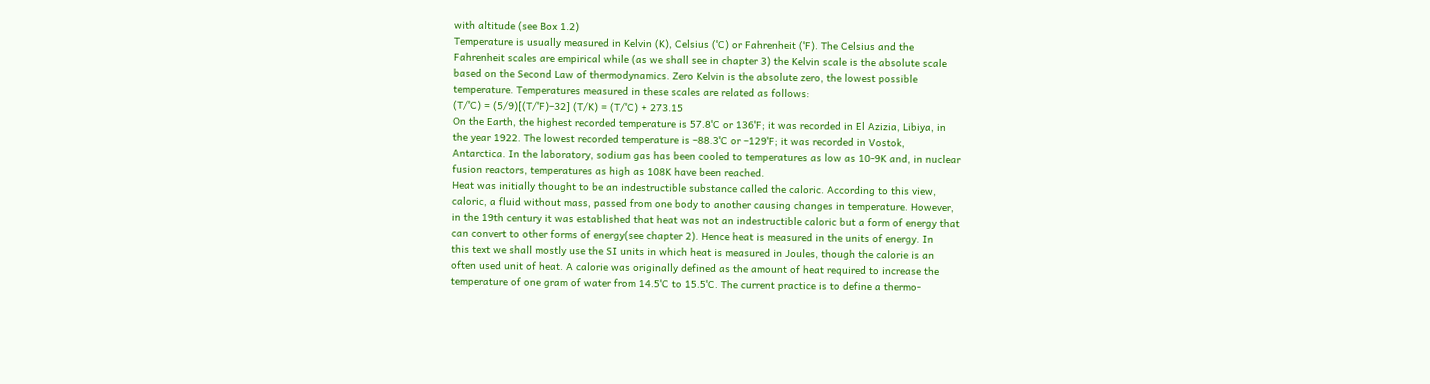with altitude (see Box 1.2)
Temperature is usually measured in Kelvin (K), Celsius (˚C) or Fahrenheit (˚F). The Celsius and the
Fahrenheit scales are empirical while (as we shall see in chapter 3) the Kelvin scale is the absolute scale
based on the Second Law of thermodynamics. Zero Kelvin is the absolute zero, the lowest possible
temperature. Temperatures measured in these scales are related as follows:
(T/˚C) = (5/9)[(T/˚F)–32] (T/K) = (T/˚C) + 273.15
On the Earth, the highest recorded temperature is 57.8˚C or 136˚F; it was recorded in El Azizia, Libiya, in
the year 1922. The lowest recorded temperature is –88.3˚C or –129˚F; it was recorded in Vostok,
Antarctica. In the laboratory, sodium gas has been cooled to temperatures as low as 10-9K and, in nuclear
fusion reactors, temperatures as high as 108K have been reached.
Heat was initially thought to be an indestructible substance called the caloric. According to this view,
caloric, a fluid without mass, passed from one body to another causing changes in temperature. However,
in the 19th century it was established that heat was not an indestructible caloric but a form of energy that
can convert to other forms of energy(see chapter 2). Hence heat is measured in the units of energy. In
this text we shall mostly use the SI units in which heat is measured in Joules, though the calorie is an
often used unit of heat. A calorie was originally defined as the amount of heat required to increase the
temperature of one gram of water from 14.5˚C to 15.5˚C. The current practice is to define a thermo-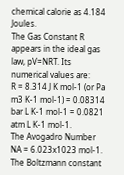chemical calorie as 4.184 Joules.
The Gas Constant R appears in the ideal gas law, pV=NRT. Its numerical values are:
R = 8.314 J K mol-1 (or Pa m3 K-1 mol-1) = 0.08314 bar L K-1 mol-1 = 0.0821 atm L K-1 mol-1.
The Avogadro Number NA = 6.023x1023 mol-1. The Boltzmann constant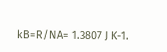kB=R/NA= 1.3807 J K-1.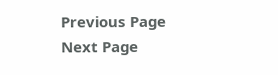Previous Page Next Page